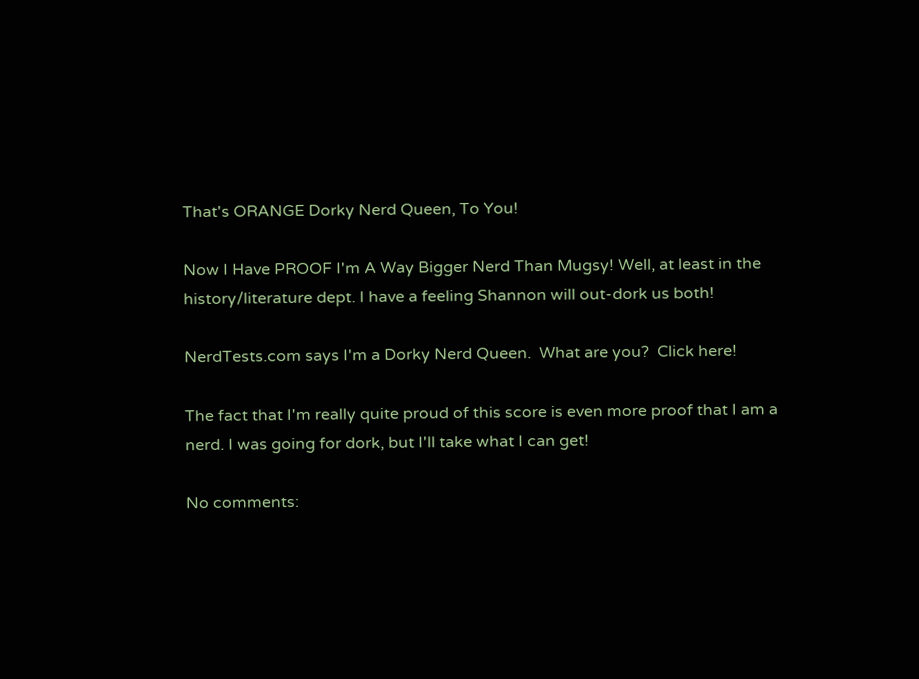That's ORANGE Dorky Nerd Queen, To You!

Now I Have PROOF I'm A Way Bigger Nerd Than Mugsy! Well, at least in the history/literature dept. I have a feeling Shannon will out-dork us both!

NerdTests.com says I'm a Dorky Nerd Queen.  What are you?  Click here!

The fact that I'm really quite proud of this score is even more proof that I am a nerd. I was going for dork, but I'll take what I can get!

No comments: